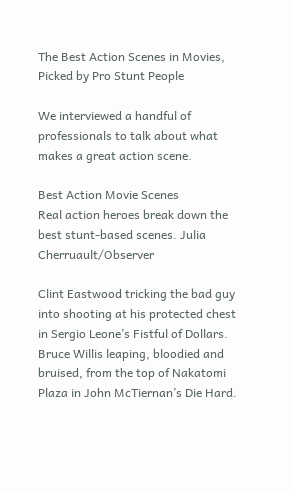The Best Action Scenes in Movies, Picked by Pro Stunt People

We interviewed a handful of professionals to talk about what makes a great action scene.

Best Action Movie Scenes
Real action heroes break down the best stunt-based scenes. Julia Cherruault/Observer

Clint Eastwood tricking the bad guy into shooting at his protected chest in Sergio Leone’s Fistful of Dollars. Bruce Willis leaping, bloodied and bruised, from the top of Nakatomi Plaza in John McTiernan’s Die Hard.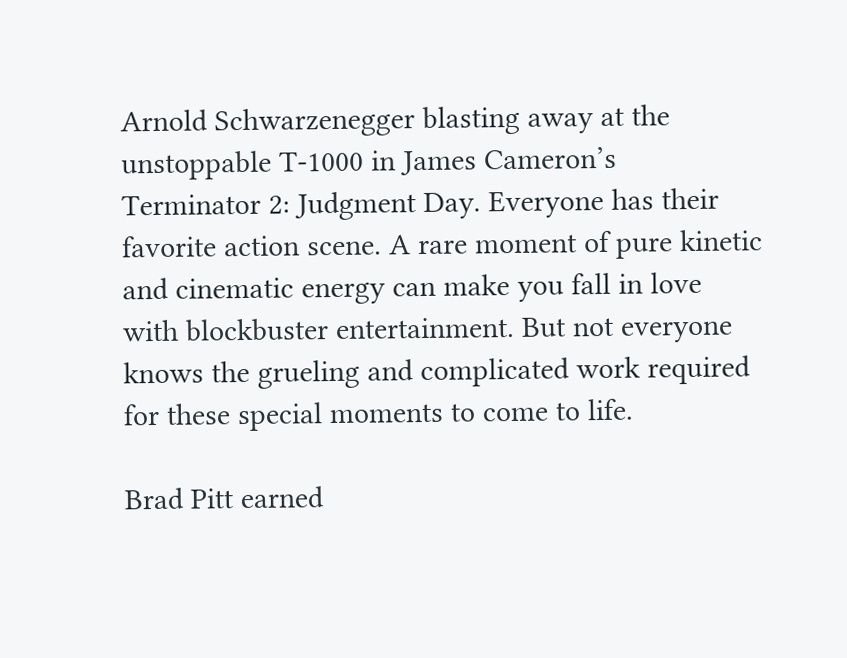Arnold Schwarzenegger blasting away at the unstoppable T-1000 in James Cameron’s Terminator 2: Judgment Day. Everyone has their favorite action scene. A rare moment of pure kinetic and cinematic energy can make you fall in love with blockbuster entertainment. But not everyone knows the grueling and complicated work required for these special moments to come to life.

Brad Pitt earned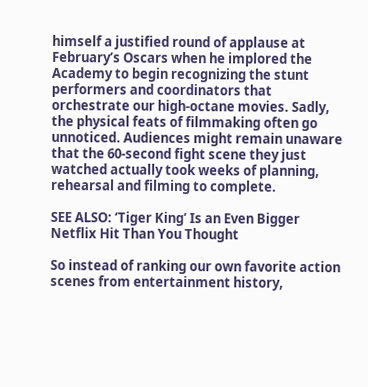himself a justified round of applause at February’s Oscars when he implored the Academy to begin recognizing the stunt performers and coordinators that orchestrate our high-octane movies. Sadly, the physical feats of filmmaking often go unnoticed. Audiences might remain unaware that the 60-second fight scene they just watched actually took weeks of planning, rehearsal and filming to complete.

SEE ALSO: ‘Tiger King’ Is an Even Bigger Netflix Hit Than You Thought

So instead of ranking our own favorite action scenes from entertainment history,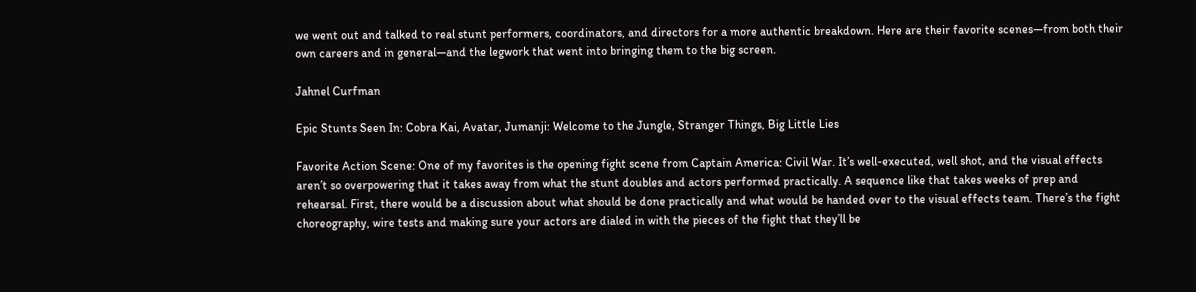we went out and talked to real stunt performers, coordinators, and directors for a more authentic breakdown. Here are their favorite scenes—from both their own careers and in general—and the legwork that went into bringing them to the big screen.

Jahnel Curfman

Epic Stunts Seen In: Cobra Kai, Avatar, Jumanji: Welcome to the Jungle, Stranger Things, Big Little Lies

Favorite Action Scene: One of my favorites is the opening fight scene from Captain America: Civil War. It’s well-executed, well shot, and the visual effects aren’t so overpowering that it takes away from what the stunt doubles and actors performed practically. A sequence like that takes weeks of prep and rehearsal. First, there would be a discussion about what should be done practically and what would be handed over to the visual effects team. There’s the fight choreography, wire tests and making sure your actors are dialed in with the pieces of the fight that they’ll be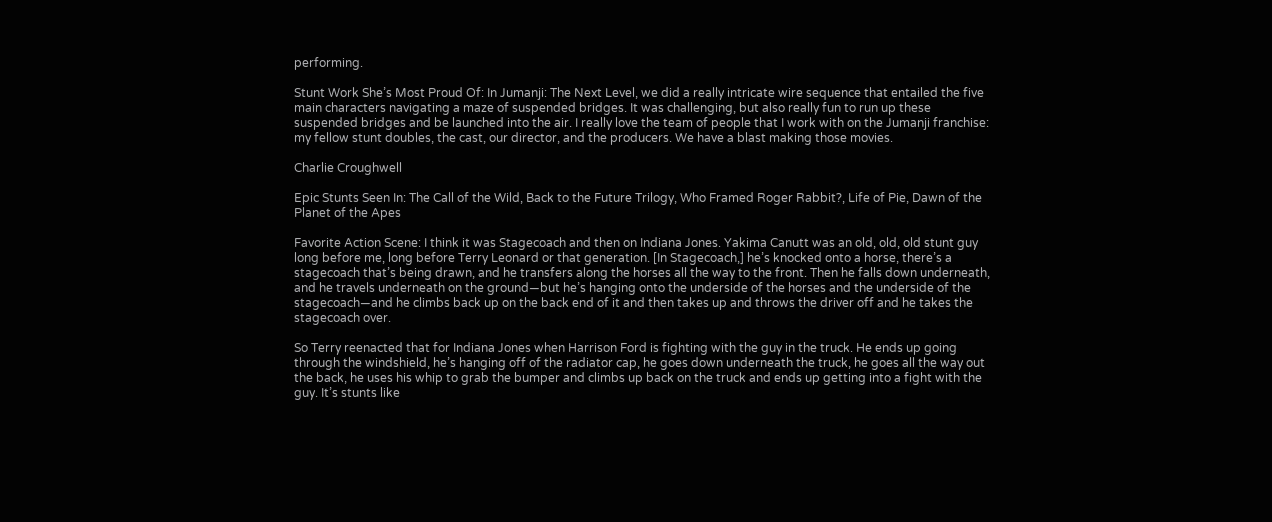performing.

Stunt Work She’s Most Proud Of: In Jumanji: The Next Level, we did a really intricate wire sequence that entailed the five main characters navigating a maze of suspended bridges. It was challenging, but also really fun to run up these suspended bridges and be launched into the air. I really love the team of people that I work with on the Jumanji franchise: my fellow stunt doubles, the cast, our director, and the producers. We have a blast making those movies.

Charlie Croughwell

Epic Stunts Seen In: The Call of the Wild, Back to the Future Trilogy, Who Framed Roger Rabbit?, Life of Pie, Dawn of the Planet of the Apes

Favorite Action Scene: I think it was Stagecoach and then on Indiana Jones. Yakima Canutt was an old, old, old stunt guy long before me, long before Terry Leonard or that generation. [In Stagecoach,] he’s knocked onto a horse, there’s a stagecoach that’s being drawn, and he transfers along the horses all the way to the front. Then he falls down underneath, and he travels underneath on the ground—but he’s hanging onto the underside of the horses and the underside of the stagecoach—and he climbs back up on the back end of it and then takes up and throws the driver off and he takes the stagecoach over.

So Terry reenacted that for Indiana Jones when Harrison Ford is fighting with the guy in the truck. He ends up going through the windshield, he’s hanging off of the radiator cap, he goes down underneath the truck, he goes all the way out the back, he uses his whip to grab the bumper and climbs up back on the truck and ends up getting into a fight with the guy. It’s stunts like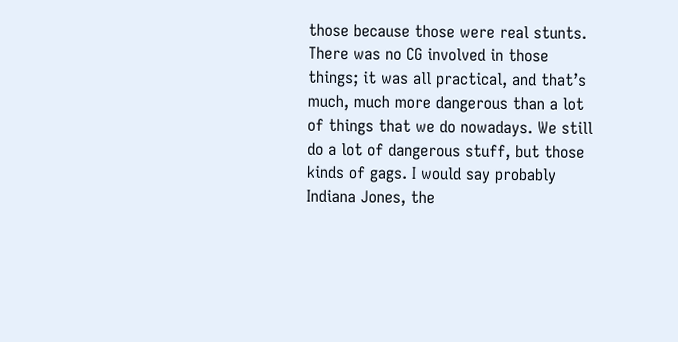those because those were real stunts. There was no CG involved in those things; it was all practical, and that’s much, much more dangerous than a lot of things that we do nowadays. We still do a lot of dangerous stuff, but those kinds of gags. I would say probably Indiana Jones, the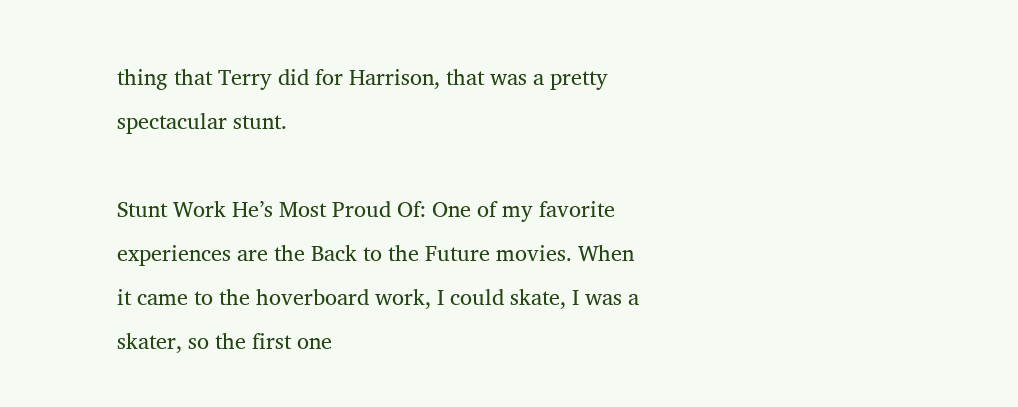thing that Terry did for Harrison, that was a pretty spectacular stunt.

Stunt Work He’s Most Proud Of: One of my favorite experiences are the Back to the Future movies. When it came to the hoverboard work, I could skate, I was a skater, so the first one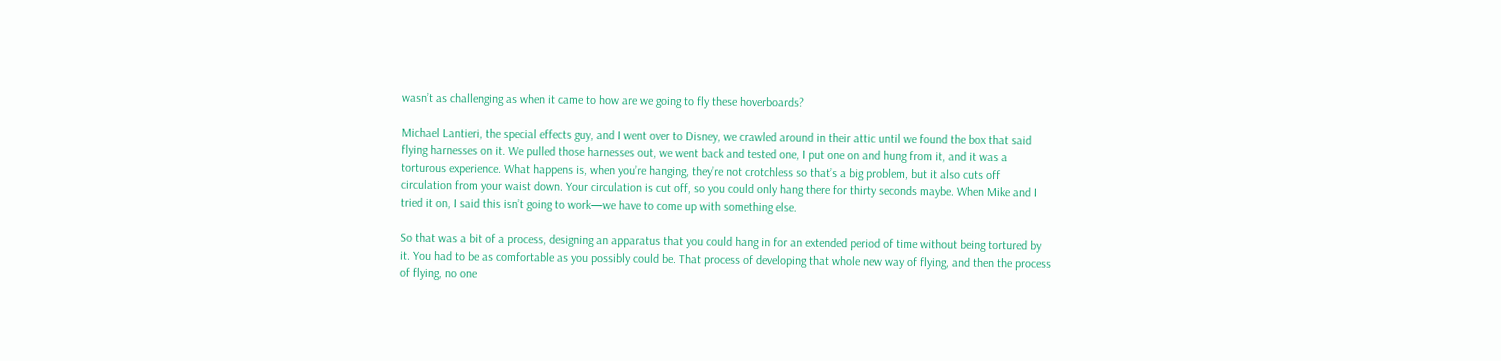wasn’t as challenging as when it came to how are we going to fly these hoverboards?

Michael Lantieri, the special effects guy, and I went over to Disney, we crawled around in their attic until we found the box that said flying harnesses on it. We pulled those harnesses out, we went back and tested one, I put one on and hung from it, and it was a torturous experience. What happens is, when you’re hanging, they’re not crotchless so that’s a big problem, but it also cuts off circulation from your waist down. Your circulation is cut off, so you could only hang there for thirty seconds maybe. When Mike and I tried it on, I said this isn’t going to work—we have to come up with something else.

So that was a bit of a process, designing an apparatus that you could hang in for an extended period of time without being tortured by it. You had to be as comfortable as you possibly could be. That process of developing that whole new way of flying, and then the process of flying, no one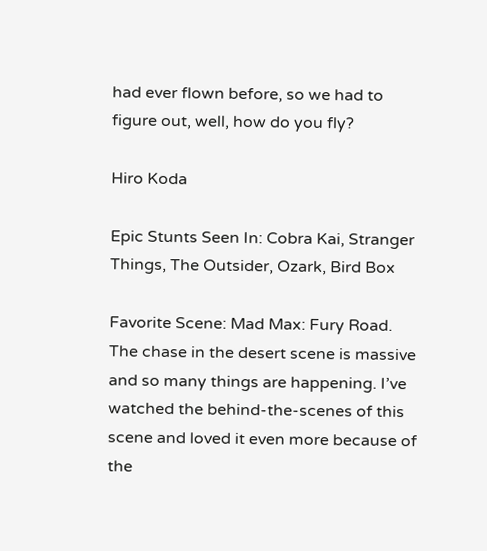had ever flown before, so we had to figure out, well, how do you fly?

Hiro Koda

Epic Stunts Seen In: Cobra Kai, Stranger Things, The Outsider, Ozark, Bird Box

Favorite Scene: Mad Max: Fury Road. The chase in the desert scene is massive and so many things are happening. I’ve watched the behind-the-scenes of this scene and loved it even more because of the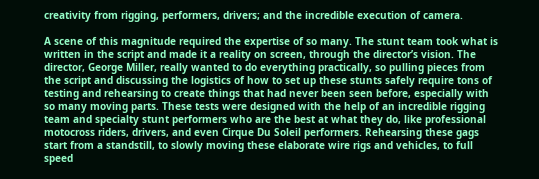creativity from rigging, performers, drivers; and the incredible execution of camera.

A scene of this magnitude required the expertise of so many. The stunt team took what is written in the script and made it a reality on screen, through the director’s vision. The director, George Miller, really wanted to do everything practically, so pulling pieces from the script and discussing the logistics of how to set up these stunts safely require tons of testing and rehearsing to create things that had never been seen before, especially with so many moving parts. These tests were designed with the help of an incredible rigging team and specialty stunt performers who are the best at what they do, like professional motocross riders, drivers, and even Cirque Du Soleil performers. Rehearsing these gags start from a standstill, to slowly moving these elaborate wire rigs and vehicles, to full speed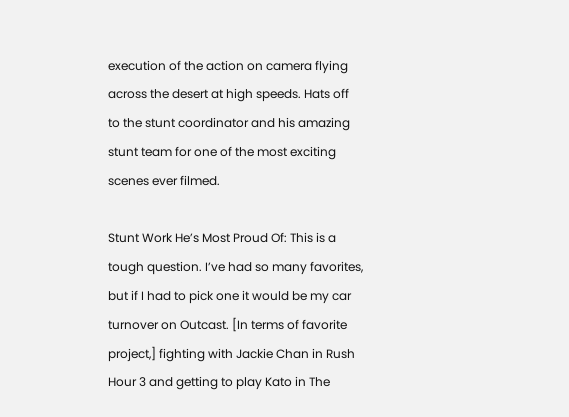execution of the action on camera flying across the desert at high speeds. Hats off to the stunt coordinator and his amazing stunt team for one of the most exciting scenes ever filmed.

Stunt Work He’s Most Proud Of: This is a tough question. I’ve had so many favorites, but if I had to pick one it would be my car turnover on Outcast. [In terms of favorite project,] fighting with Jackie Chan in Rush Hour 3 and getting to play Kato in The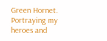Green Hornet. Portraying my heroes and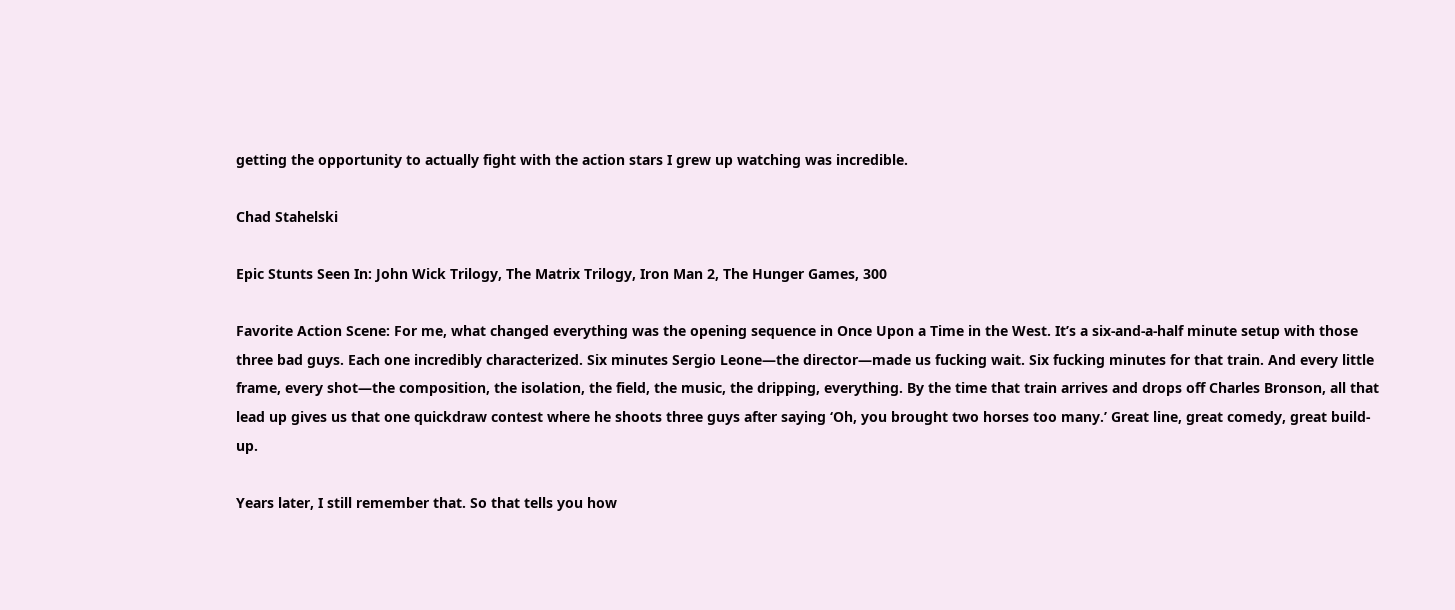getting the opportunity to actually fight with the action stars I grew up watching was incredible.

Chad Stahelski

Epic Stunts Seen In: John Wick Trilogy, The Matrix Trilogy, Iron Man 2, The Hunger Games, 300

Favorite Action Scene: For me, what changed everything was the opening sequence in Once Upon a Time in the West. It’s a six-and-a-half minute setup with those three bad guys. Each one incredibly characterized. Six minutes Sergio Leone—the director—made us fucking wait. Six fucking minutes for that train. And every little frame, every shot—the composition, the isolation, the field, the music, the dripping, everything. By the time that train arrives and drops off Charles Bronson, all that lead up gives us that one quickdraw contest where he shoots three guys after saying ‘Oh, you brought two horses too many.’ Great line, great comedy, great build-up.

Years later, I still remember that. So that tells you how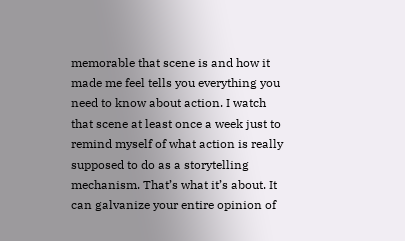memorable that scene is and how it made me feel tells you everything you need to know about action. I watch that scene at least once a week just to remind myself of what action is really supposed to do as a storytelling mechanism. That’s what it’s about. It can galvanize your entire opinion of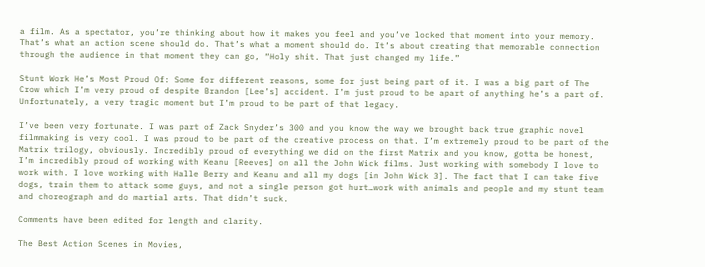a film. As a spectator, you’re thinking about how it makes you feel and you’ve locked that moment into your memory. That’s what an action scene should do. That’s what a moment should do. It’s about creating that memorable connection through the audience in that moment they can go, “Holy shit. That just changed my life.”

Stunt Work He’s Most Proud Of: Some for different reasons, some for just being part of it. I was a big part of The Crow which I’m very proud of despite Brandon [Lee’s] accident. I’m just proud to be apart of anything he’s a part of. Unfortunately, a very tragic moment but I’m proud to be part of that legacy.

I’ve been very fortunate. I was part of Zack Snyder’s 300 and you know the way we brought back true graphic novel filmmaking is very cool. I was proud to be part of the creative process on that. I’m extremely proud to be part of the Matrix trilogy, obviously. Incredibly proud of everything we did on the first Matrix and you know, gotta be honest, I’m incredibly proud of working with Keanu [Reeves] on all the John Wick films. Just working with somebody I love to work with. I love working with Halle Berry and Keanu and all my dogs [in John Wick 3]. The fact that I can take five dogs, train them to attack some guys, and not a single person got hurt…work with animals and people and my stunt team and choreograph and do martial arts. That didn’t suck.

Comments have been edited for length and clarity.

The Best Action Scenes in Movies,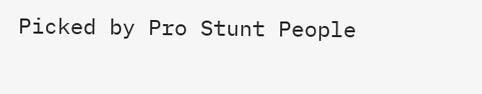Picked by Pro Stunt People